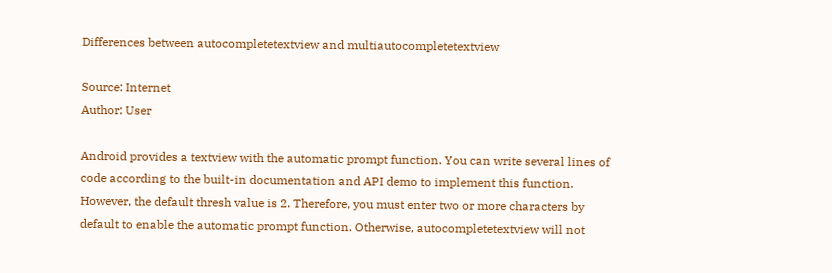Differences between autocompletetextview and multiautocompletetextview

Source: Internet
Author: User

Android provides a textview with the automatic prompt function. You can write several lines of code according to the built-in documentation and API demo to implement this function. However, the default thresh value is 2. Therefore, you must enter two or more characters by default to enable the automatic prompt function. Otherwise, autocompletetextview will not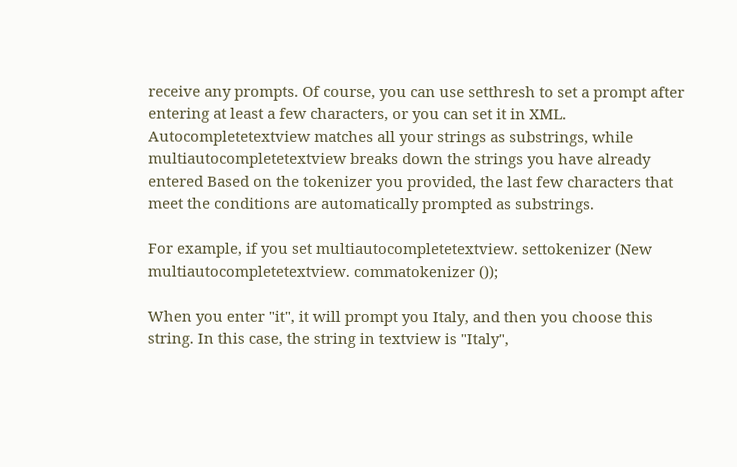receive any prompts. Of course, you can use setthresh to set a prompt after entering at least a few characters, or you can set it in XML. Autocompletetextview matches all your strings as substrings, while multiautocompletetextview breaks down the strings you have already entered Based on the tokenizer you provided, the last few characters that meet the conditions are automatically prompted as substrings.

For example, if you set multiautocompletetextview. settokenizer (New multiautocompletetextview. commatokenizer ());

When you enter "it", it will prompt you Italy, and then you choose this string. In this case, the string in textview is "Italy",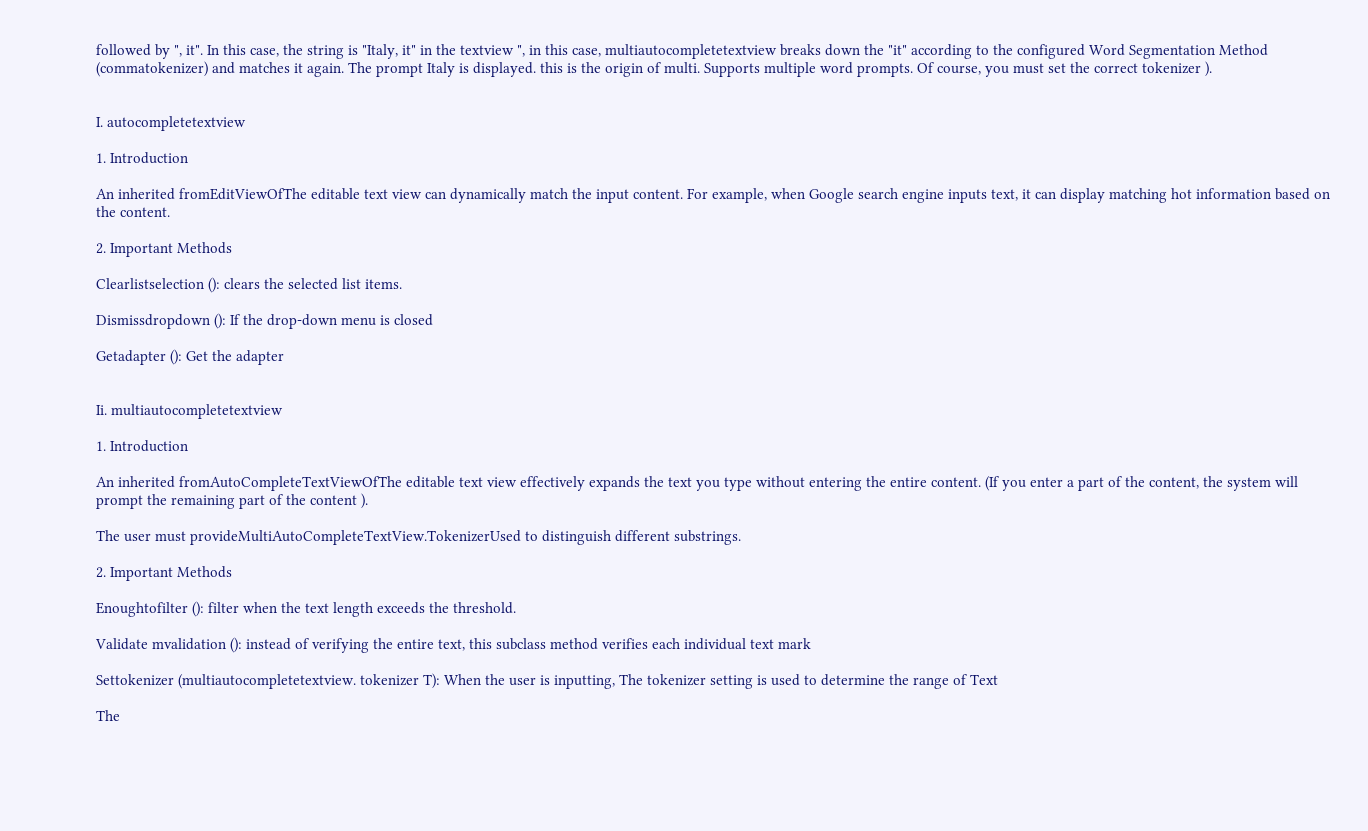followed by ", it". In this case, the string is "Italy, it" in the textview ", in this case, multiautocompletetextview breaks down the "it" according to the configured Word Segmentation Method (commatokenizer) and matches it again. The prompt Italy is displayed. this is the origin of multi. Supports multiple word prompts. Of course, you must set the correct tokenizer ).


I. autocompletetextview

1. Introduction

An inherited fromEditViewOfThe editable text view can dynamically match the input content. For example, when Google search engine inputs text, it can display matching hot information based on the content.

2. Important Methods

Clearlistselection (): clears the selected list items.

Dismissdropdown (): If the drop-down menu is closed

Getadapter (): Get the adapter


Ii. multiautocompletetextview

1. Introduction

An inherited fromAutoCompleteTextViewOfThe editable text view effectively expands the text you type without entering the entire content. (If you enter a part of the content, the system will prompt the remaining part of the content ).

The user must provideMultiAutoCompleteTextView.TokenizerUsed to distinguish different substrings.

2. Important Methods

Enoughtofilter (): filter when the text length exceeds the threshold.

Validate mvalidation (): instead of verifying the entire text, this subclass method verifies each individual text mark

Settokenizer (multiautocompletetextview. tokenizer T): When the user is inputting, The tokenizer setting is used to determine the range of Text

The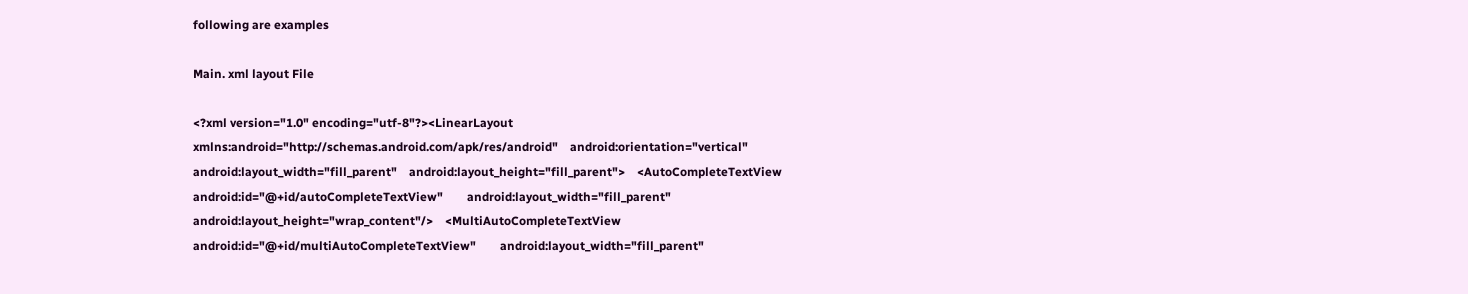following are examples

Main. xml layout File

<?xml version="1.0" encoding="utf-8"?><LinearLayout xmlns:android="http://schemas.android.com/apk/res/android"    android:orientation="vertical"    android:layout_width="fill_parent"    android:layout_height="fill_parent">    <AutoCompleteTextView android:id="@+id/autoCompleteTextView"        android:layout_width="fill_parent"        android:layout_height="wrap_content"/>    <MultiAutoCompleteTextView android:id="@+id/multiAutoCompleteTextView"        android:layout_width="fill_parent"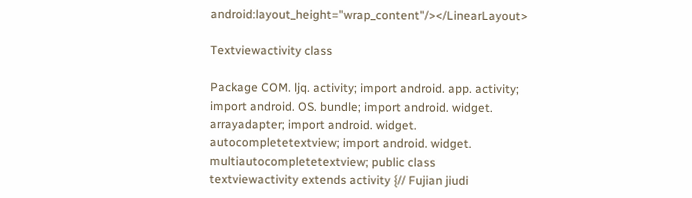android:layout_height="wrap_content"/></LinearLayout>

Textviewactivity class

Package COM. ljq. activity; import android. app. activity; import android. OS. bundle; import android. widget. arrayadapter; import android. widget. autocompletetextview; import android. widget. multiautocompletetextview; public class textviewactivity extends activity {// Fujian jiudi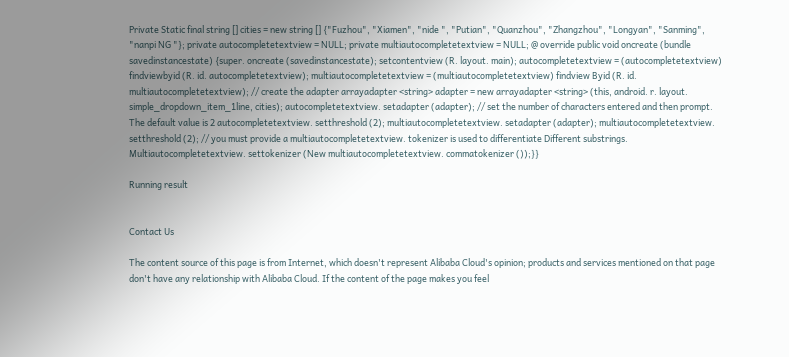Private Static final string [] cities = new string [] {"Fuzhou", "Xiamen", "nide ", "Putian", "Quanzhou", "Zhangzhou", "Longyan", "Sanming", "nanpi NG "}; private autocompletetextview = NULL; private multiautocompletetextview = NULL; @ override public void oncreate (bundle savedinstancestate) {super. oncreate (savedinstancestate); setcontentview (R. layout. main); autocompletetextview = (autocompletetextview) findviewbyid (R. id. autocompletetextview); multiautocompletetextview = (multiautocompletetextview) findview Byid (R. id. multiautocompletetextview); // create the adapter arrayadapter <string> adapter = new arrayadapter <string> (this, android. r. layout. simple_dropdown_item_1line, cities); autocompletetextview. setadapter (adapter); // set the number of characters entered and then prompt. The default value is 2 autocompletetextview. setthreshold (2); multiautocompletetextview. setadapter (adapter); multiautocompletetextview. setthreshold (2); // you must provide a multiautocompletetextview. tokenizer is used to differentiate Different substrings. Multiautocompletetextview. settokenizer (New multiautocompletetextview. commatokenizer ());}}

Running result


Contact Us

The content source of this page is from Internet, which doesn't represent Alibaba Cloud's opinion; products and services mentioned on that page don't have any relationship with Alibaba Cloud. If the content of the page makes you feel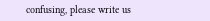confusing, please write us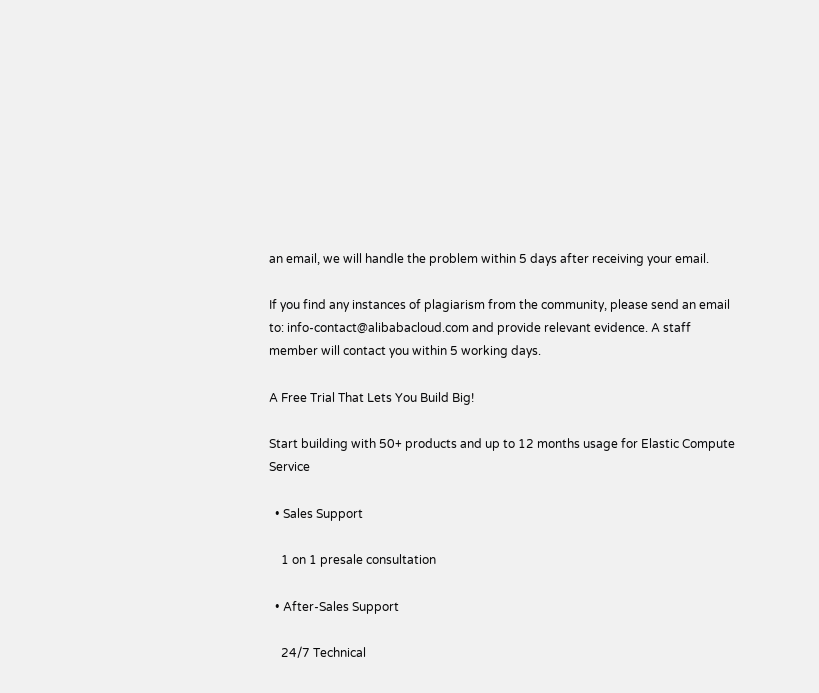an email, we will handle the problem within 5 days after receiving your email.

If you find any instances of plagiarism from the community, please send an email to: info-contact@alibabacloud.com and provide relevant evidence. A staff member will contact you within 5 working days.

A Free Trial That Lets You Build Big!

Start building with 50+ products and up to 12 months usage for Elastic Compute Service

  • Sales Support

    1 on 1 presale consultation

  • After-Sales Support

    24/7 Technical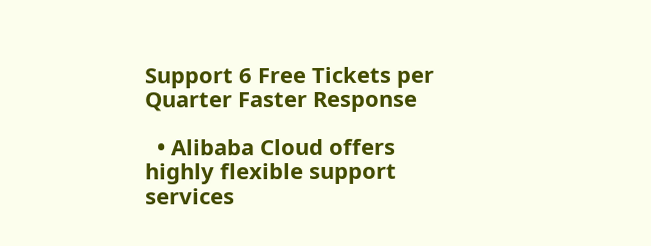Support 6 Free Tickets per Quarter Faster Response

  • Alibaba Cloud offers highly flexible support services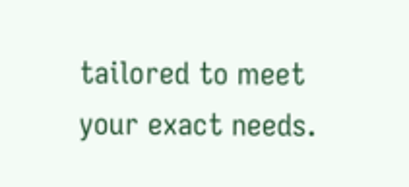tailored to meet your exact needs.